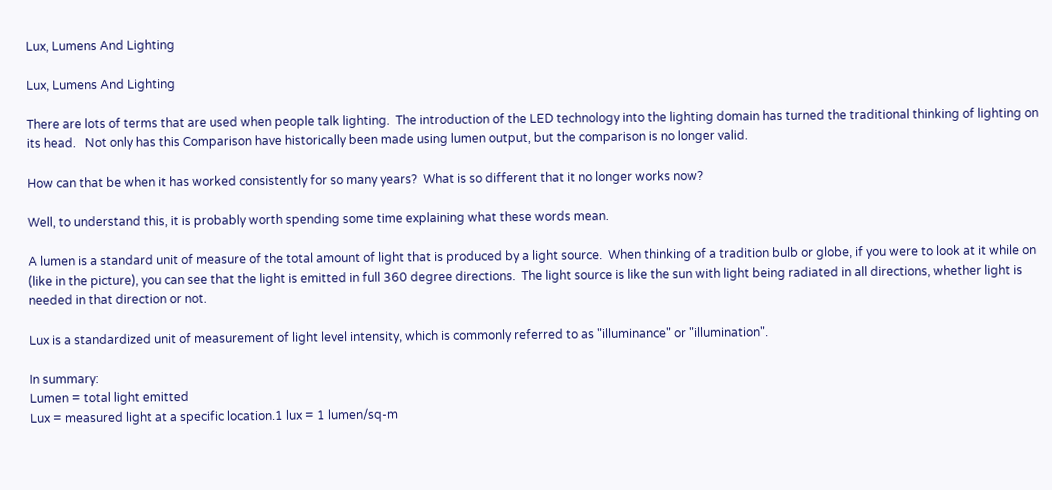Lux, Lumens And Lighting

Lux, Lumens And Lighting

There are lots of terms that are used when people talk lighting.  The introduction of the LED technology into the lighting domain has turned the traditional thinking of lighting on its head.   Not only has this Comparison have historically been made using lumen output, but the comparison is no longer valid.

How can that be when it has worked consistently for so many years?  What is so different that it no longer works now?

Well, to understand this, it is probably worth spending some time explaining what these words mean.

A lumen is a standard unit of measure of the total amount of light that is produced by a light source.  When thinking of a tradition bulb or globe, if you were to look at it while on (like in the picture), you can see that the light is emitted in full 360 degree directions.  The light source is like the sun with light being radiated in all directions, whether light is needed in that direction or not.

Lux is a standardized unit of measurement of light level intensity, which is commonly referred to as "illuminance" or "illumination".

In summary:
Lumen = total light emitted
Lux = measured light at a specific location.1 lux = 1 lumen/sq-m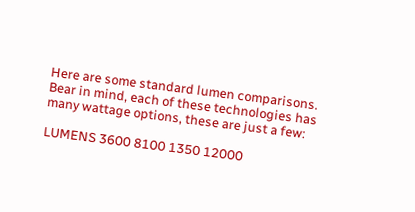Here are some standard lumen comparisons.  Bear in mind, each of these technologies has many wattage options, these are just a few:

LUMENS 3600 8100 1350 12000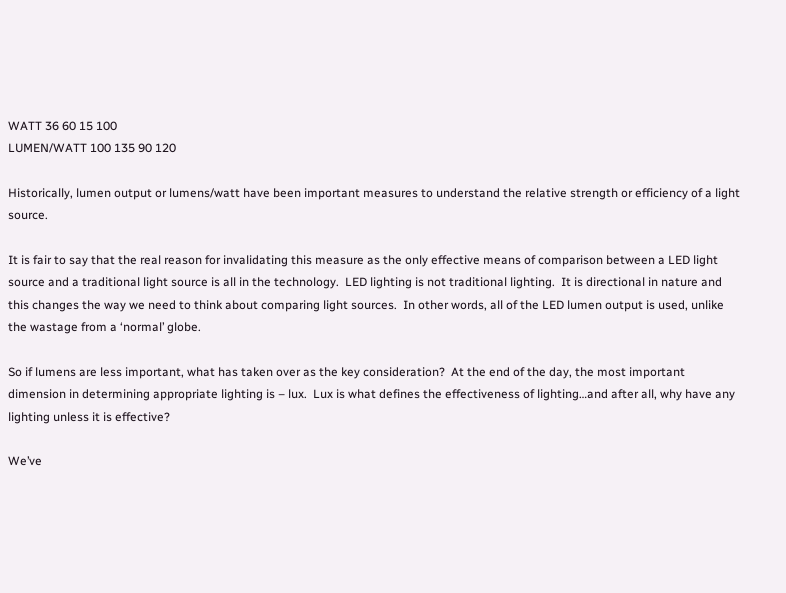WATT 36 60 15 100
LUMEN/WATT 100 135 90 120

Historically, lumen output or lumens/watt have been important measures to understand the relative strength or efficiency of a light source.

It is fair to say that the real reason for invalidating this measure as the only effective means of comparison between a LED light source and a traditional light source is all in the technology.  LED lighting is not traditional lighting.  It is directional in nature and this changes the way we need to think about comparing light sources.  In other words, all of the LED lumen output is used, unlike the wastage from a ‘normal’ globe.

So if lumens are less important, what has taken over as the key consideration?  At the end of the day, the most important dimension in determining appropriate lighting is – lux.  Lux is what defines the effectiveness of lighting…and after all, why have any lighting unless it is effective?

We’ve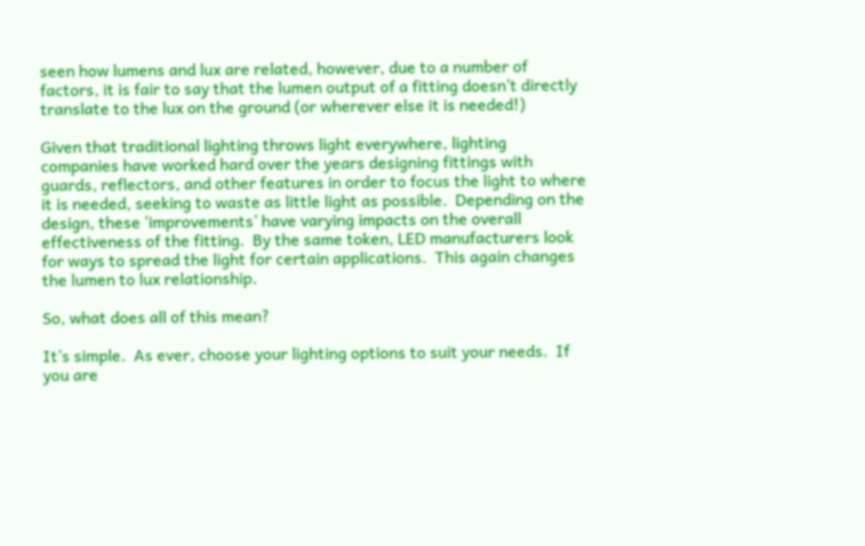seen how lumens and lux are related, however, due to a number of factors, it is fair to say that the lumen output of a fitting doesn’t directly translate to the lux on the ground (or wherever else it is needed!)

Given that traditional lighting throws light everywhere, lighting companies have worked hard over the years designing fittings with guards, reflectors, and other features in order to focus the light to where it is needed, seeking to waste as little light as possible.  Depending on the design, these ‘improvements’ have varying impacts on the overall effectiveness of the fitting.  By the same token, LED manufacturers look for ways to spread the light for certain applications.  This again changes the lumen to lux relationship.

So, what does all of this mean?

It’s simple.  As ever, choose your lighting options to suit your needs.  If you are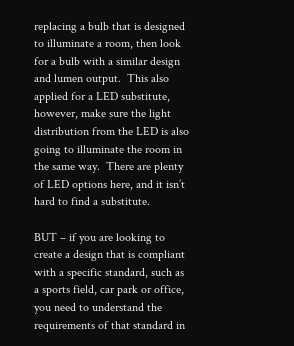replacing a bulb that is designed to illuminate a room, then look for a bulb with a similar design and lumen output.  This also applied for a LED substitute, however, make sure the light distribution from the LED is also going to illuminate the room in the same way.  There are plenty of LED options here, and it isn’t hard to find a substitute.

BUT – if you are looking to create a design that is compliant with a specific standard, such as a sports field, car park or office, you need to understand the requirements of that standard in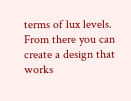terms of lux levels.  From there you can create a design that works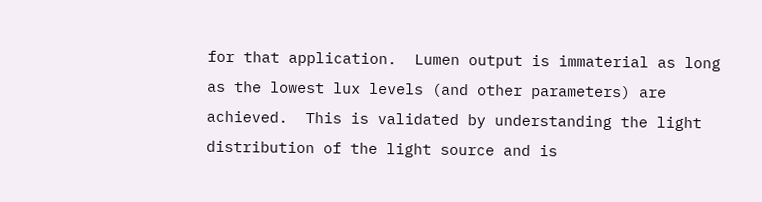for that application.  Lumen output is immaterial as long as the lowest lux levels (and other parameters) are achieved.  This is validated by understanding the light distribution of the light source and is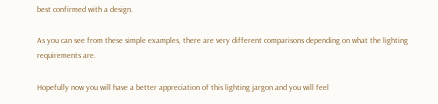best confirmed with a design.

As you can see from these simple examples, there are very different comparisons depending on what the lighting requirements are.

Hopefully now you will have a better appreciation of this lighting jargon and you will feel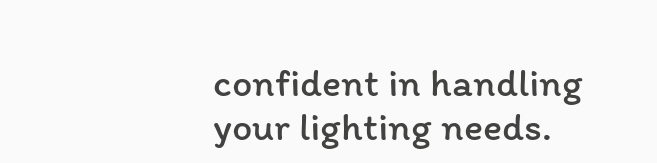confident in handling your lighting needs.